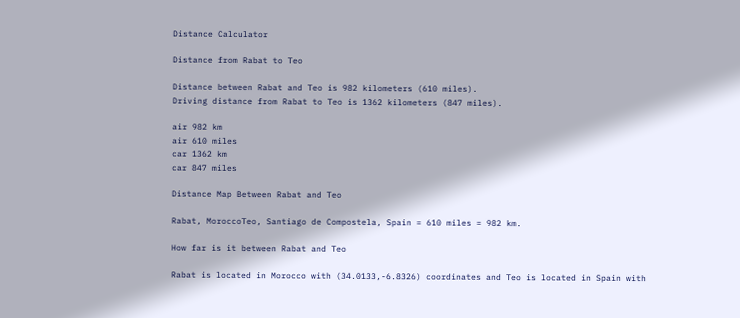Distance Calculator

Distance from Rabat to Teo

Distance between Rabat and Teo is 982 kilometers (610 miles).
Driving distance from Rabat to Teo is 1362 kilometers (847 miles).

air 982 km
air 610 miles
car 1362 km
car 847 miles

Distance Map Between Rabat and Teo

Rabat, MoroccoTeo, Santiago de Compostela, Spain = 610 miles = 982 km.

How far is it between Rabat and Teo

Rabat is located in Morocco with (34.0133,-6.8326) coordinates and Teo is located in Spain with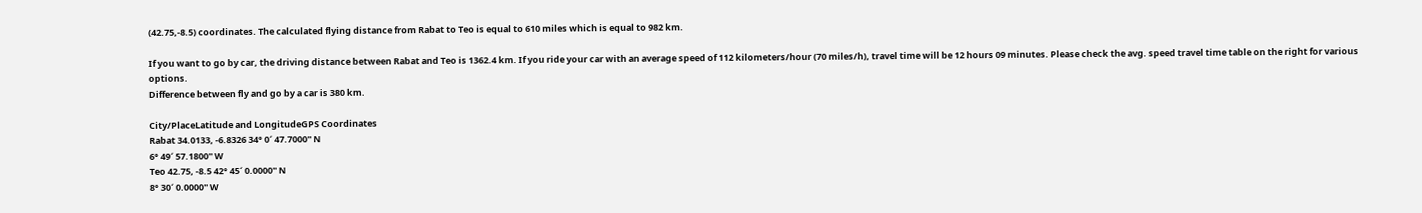(42.75,-8.5) coordinates. The calculated flying distance from Rabat to Teo is equal to 610 miles which is equal to 982 km.

If you want to go by car, the driving distance between Rabat and Teo is 1362.4 km. If you ride your car with an average speed of 112 kilometers/hour (70 miles/h), travel time will be 12 hours 09 minutes. Please check the avg. speed travel time table on the right for various options.
Difference between fly and go by a car is 380 km.

City/PlaceLatitude and LongitudeGPS Coordinates
Rabat 34.0133, -6.8326 34° 0´ 47.7000'' N
6° 49´ 57.1800'' W
Teo 42.75, -8.5 42° 45´ 0.0000'' N
8° 30´ 0.0000'' W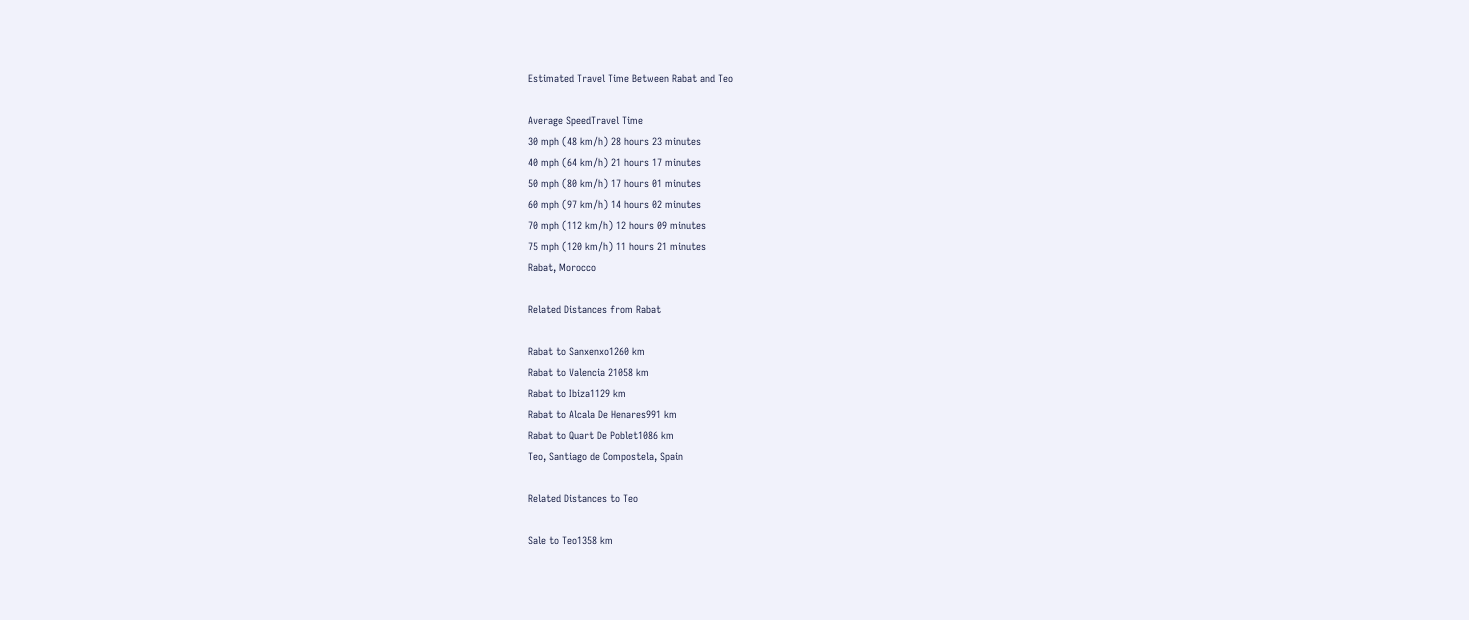Estimated Travel Time Between Rabat and Teo

Average SpeedTravel Time
30 mph (48 km/h) 28 hours 23 minutes
40 mph (64 km/h) 21 hours 17 minutes
50 mph (80 km/h) 17 hours 01 minutes
60 mph (97 km/h) 14 hours 02 minutes
70 mph (112 km/h) 12 hours 09 minutes
75 mph (120 km/h) 11 hours 21 minutes
Rabat, Morocco

Related Distances from Rabat

Rabat to Sanxenxo1260 km
Rabat to Valencia 21058 km
Rabat to Ibiza1129 km
Rabat to Alcala De Henares991 km
Rabat to Quart De Poblet1086 km
Teo, Santiago de Compostela, Spain

Related Distances to Teo

Sale to Teo1358 km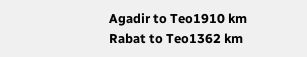Agadir to Teo1910 km
Rabat to Teo1362 km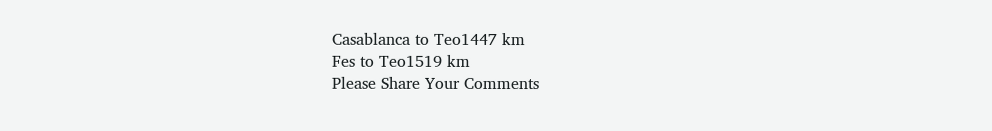Casablanca to Teo1447 km
Fes to Teo1519 km
Please Share Your Comments